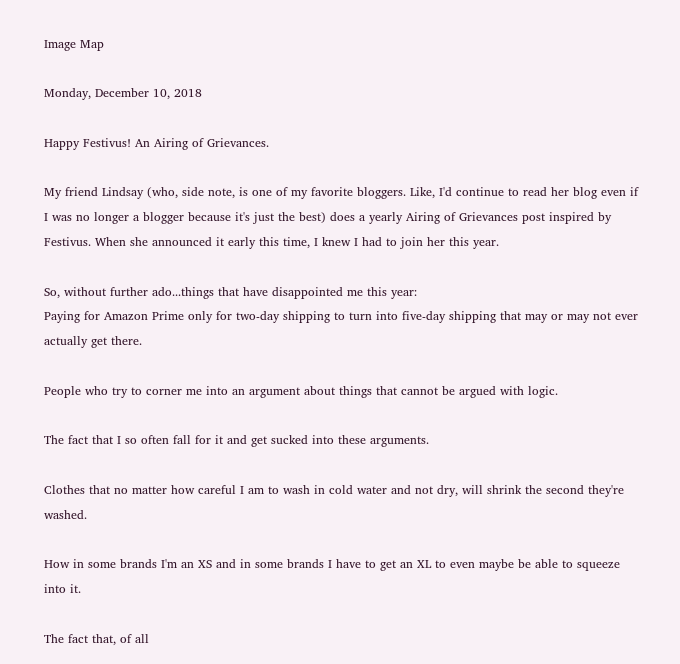Image Map

Monday, December 10, 2018

Happy Festivus! An Airing of Grievances.

My friend Lindsay (who, side note, is one of my favorite bloggers. Like, I'd continue to read her blog even if I was no longer a blogger because it's just the best) does a yearly Airing of Grievances post inspired by Festivus. When she announced it early this time, I knew I had to join her this year.

So, without further ado...things that have disappointed me this year:
Paying for Amazon Prime only for two-day shipping to turn into five-day shipping that may or may not ever actually get there.

People who try to corner me into an argument about things that cannot be argued with logic.

The fact that I so often fall for it and get sucked into these arguments.

Clothes that no matter how careful I am to wash in cold water and not dry, will shrink the second they're washed.

How in some brands I'm an XS and in some brands I have to get an XL to even maybe be able to squeeze into it.

The fact that, of all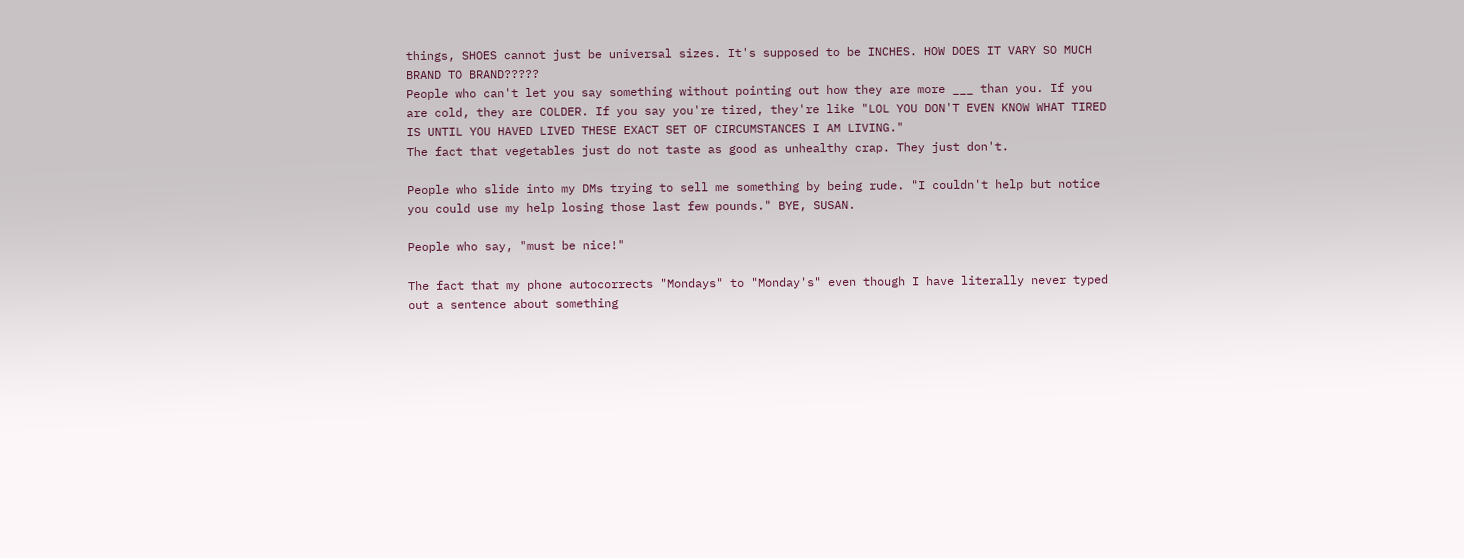things, SHOES cannot just be universal sizes. It's supposed to be INCHES. HOW DOES IT VARY SO MUCH BRAND TO BRAND?????
People who can't let you say something without pointing out how they are more ___ than you. If you are cold, they are COLDER. If you say you're tired, they're like "LOL YOU DON'T EVEN KNOW WHAT TIRED IS UNTIL YOU HAVED LIVED THESE EXACT SET OF CIRCUMSTANCES I AM LIVING."
The fact that vegetables just do not taste as good as unhealthy crap. They just don't.

People who slide into my DMs trying to sell me something by being rude. "I couldn't help but notice you could use my help losing those last few pounds." BYE, SUSAN.

People who say, "must be nice!"

The fact that my phone autocorrects "Mondays" to "Monday's" even though I have literally never typed out a sentence about something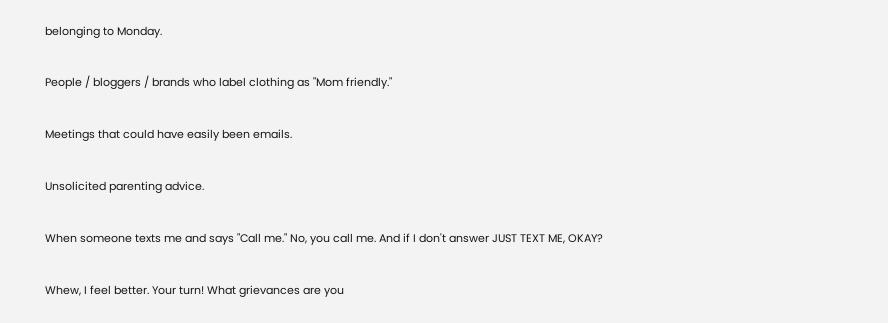belonging to Monday.

People / bloggers / brands who label clothing as "Mom friendly."

Meetings that could have easily been emails.

Unsolicited parenting advice.

When someone texts me and says "Call me." No, you call me. And if I don't answer JUST TEXT ME, OKAY?

Whew, I feel better. Your turn! What grievances are you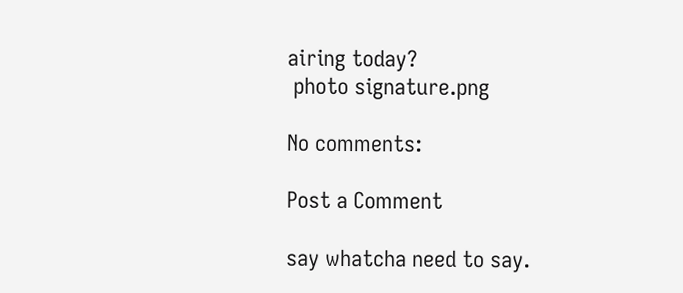airing today?
 photo signature.png

No comments:

Post a Comment

say whatcha need to say.